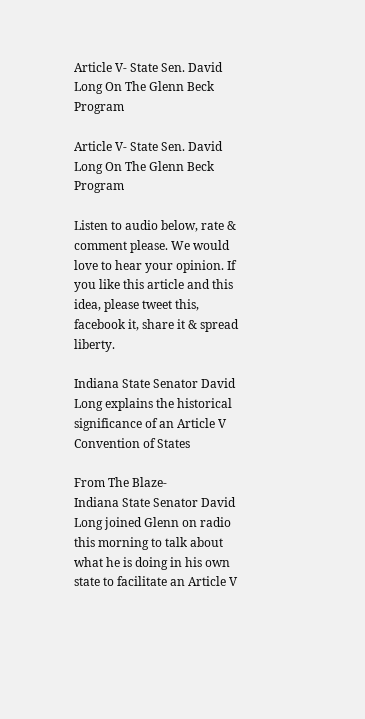Article V- State Sen. David Long On The Glenn Beck Program

Article V- State Sen. David Long On The Glenn Beck Program

Listen to audio below, rate & comment please. We would love to hear your opinion. If you like this article and this idea, please tweet this, facebook it, share it & spread liberty.

Indiana State Senator David Long explains the historical significance of an Article V Convention of States

From The Blaze-
Indiana State Senator David Long joined Glenn on radio this morning to talk about what he is doing in his own state to facilitate an Article V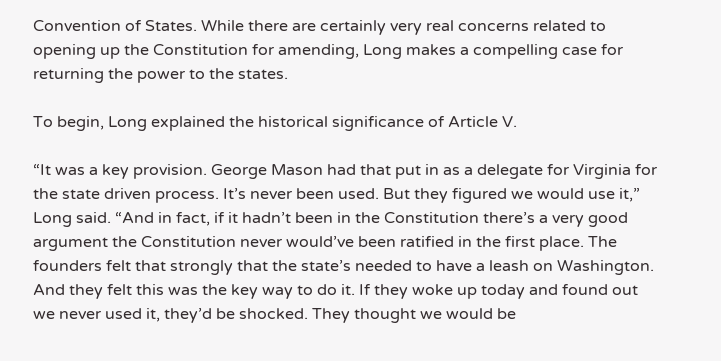Convention of States. While there are certainly very real concerns related to opening up the Constitution for amending, Long makes a compelling case for returning the power to the states.

To begin, Long explained the historical significance of Article V.

“It was a key provision. George Mason had that put in as a delegate for Virginia for the state driven process. It’s never been used. But they figured we would use it,” Long said. “And in fact, if it hadn’t been in the Constitution there’s a very good argument the Constitution never would’ve been ratified in the first place. The founders felt that strongly that the state’s needed to have a leash on Washington. And they felt this was the key way to do it. If they woke up today and found out we never used it, they’d be shocked. They thought we would be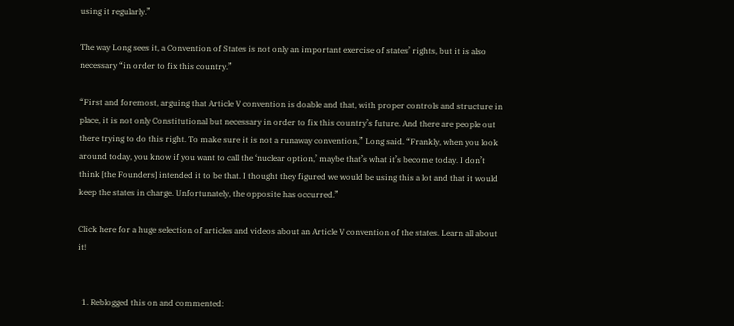using it regularly.”

The way Long sees it, a Convention of States is not only an important exercise of states’ rights, but it is also necessary “in order to fix this country.”

“First and foremost, arguing that Article V convention is doable and that, with proper controls and structure in place, it is not only Constitutional but necessary in order to fix this country’s future. And there are people out there trying to do this right. To make sure it is not a runaway convention,” Long said. “Frankly, when you look around today, you know if you want to call the ‘nuclear option,’ maybe that’s what it’s become today. I don’t think [the Founders] intended it to be that. I thought they figured we would be using this a lot and that it would keep the states in charge. Unfortunately, the opposite has occurred.”

Click here for a huge selection of articles and videos about an Article V convention of the states. Learn all about it!


  1. Reblogged this on and commented: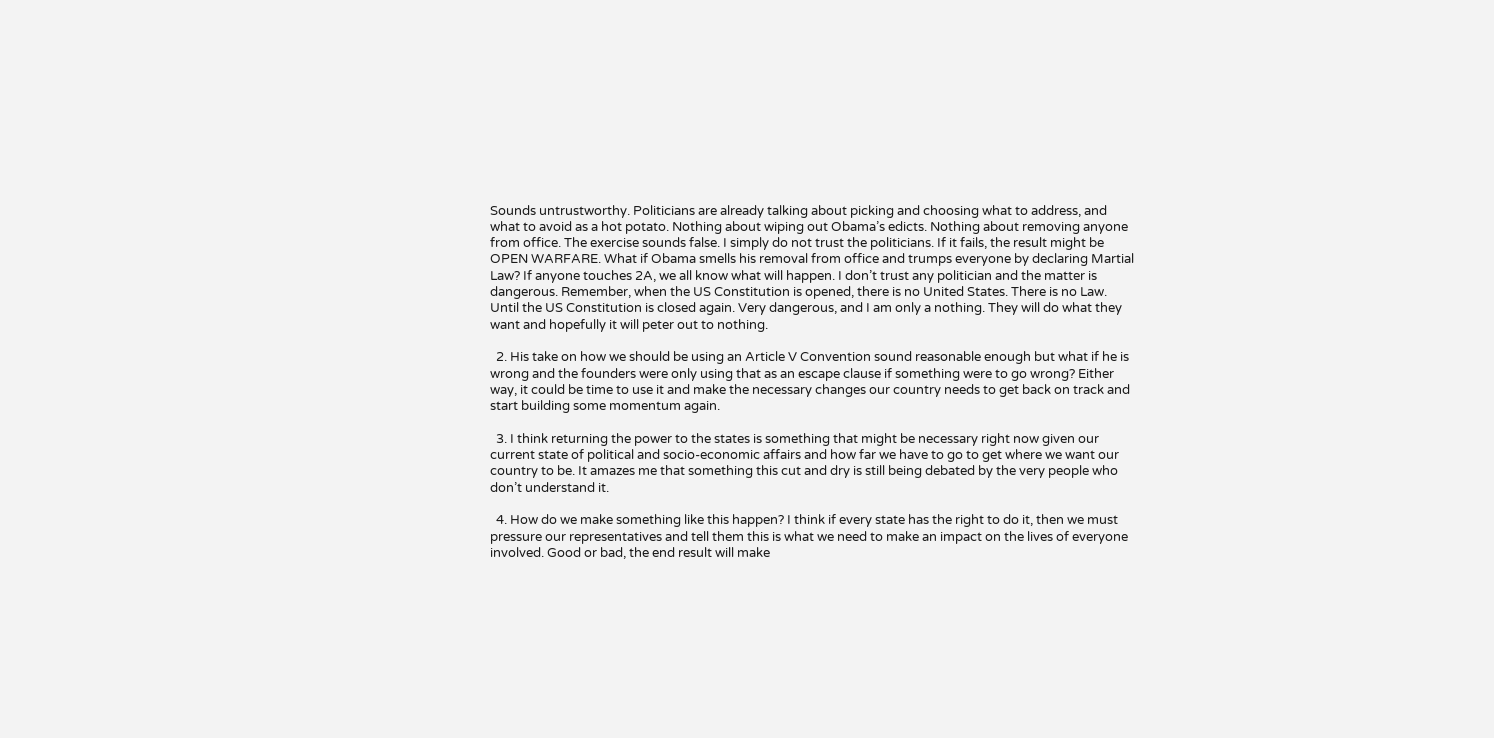Sounds untrustworthy. Politicians are already talking about picking and choosing what to address, and what to avoid as a hot potato. Nothing about wiping out Obama’s edicts. Nothing about removing anyone from office. The exercise sounds false. I simply do not trust the politicians. If it fails, the result might be OPEN WARFARE. What if Obama smells his removal from office and trumps everyone by declaring Martial Law? If anyone touches 2A, we all know what will happen. I don’t trust any politician and the matter is dangerous. Remember, when the US Constitution is opened, there is no United States. There is no Law. Until the US Constitution is closed again. Very dangerous, and I am only a nothing. They will do what they want and hopefully it will peter out to nothing.

  2. His take on how we should be using an Article V Convention sound reasonable enough but what if he is wrong and the founders were only using that as an escape clause if something were to go wrong? Either way, it could be time to use it and make the necessary changes our country needs to get back on track and start building some momentum again.

  3. I think returning the power to the states is something that might be necessary right now given our current state of political and socio-economic affairs and how far we have to go to get where we want our country to be. It amazes me that something this cut and dry is still being debated by the very people who don’t understand it.

  4. How do we make something like this happen? I think if every state has the right to do it, then we must pressure our representatives and tell them this is what we need to make an impact on the lives of everyone involved. Good or bad, the end result will make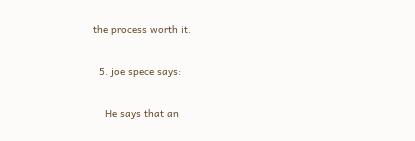the process worth it.

  5. joe spece says:

    He says that an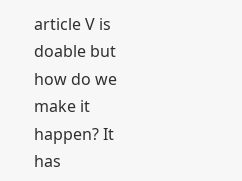article V is doable but how do we make it happen? It has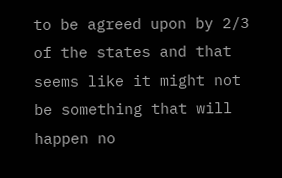to be agreed upon by 2/3 of the states and that seems like it might not be something that will happen no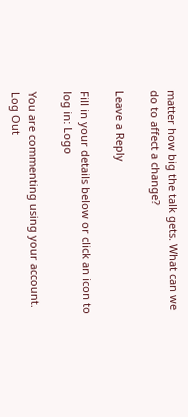matter how big the talk gets. What can we do to affect a change?

Leave a Reply

Fill in your details below or click an icon to log in: Logo

You are commenting using your account. Log Out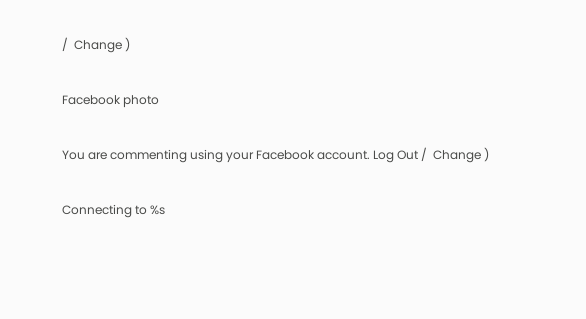/  Change )

Facebook photo

You are commenting using your Facebook account. Log Out /  Change )

Connecting to %s